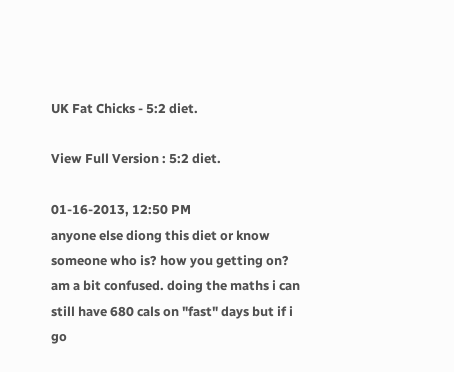UK Fat Chicks - 5:2 diet.

View Full Version : 5:2 diet.

01-16-2013, 12:50 PM
anyone else diong this diet or know someone who is? how you getting on? am a bit confused. doing the maths i can still have 680 cals on "fast" days but if i go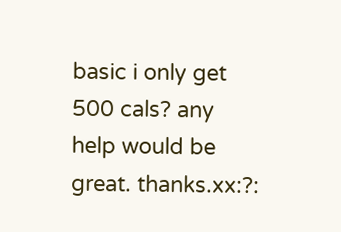basic i only get 500 cals? any help would be great. thanks.xx:?: